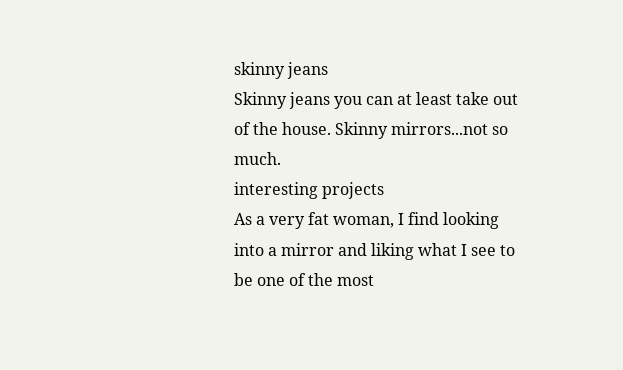skinny jeans
Skinny jeans you can at least take out of the house. Skinny mirrors...not so much.
interesting projects
As a very fat woman, I find looking into a mirror and liking what I see to be one of the most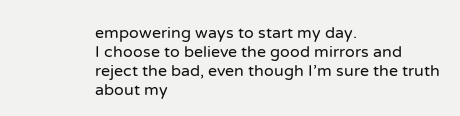empowering ways to start my day.
I choose to believe the good mirrors and reject the bad, even though I’m sure the truth about my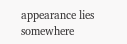appearance lies somewhere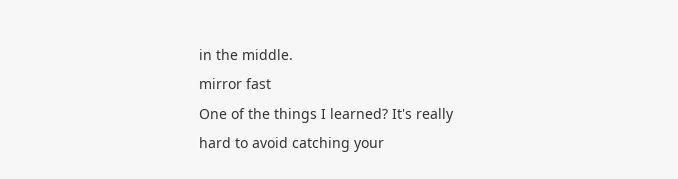in the middle.
mirror fast
One of the things I learned? It's really hard to avoid catching your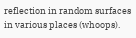reflection in random surfaces in various places (whoops).